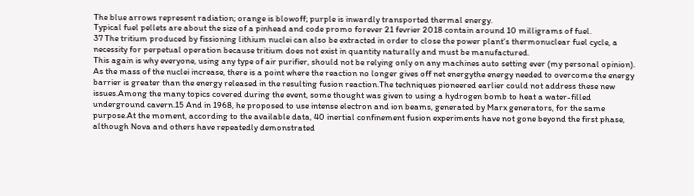The blue arrows represent radiation; orange is blowoff; purple is inwardly transported thermal energy.
Typical fuel pellets are about the size of a pinhead and code promo forever 21 fevrier 2018 contain around 10 milligrams of fuel.
37 The tritium produced by fissioning lithium nuclei can also be extracted in order to close the power plant's thermonuclear fuel cycle, a necessity for perpetual operation because tritium does not exist in quantity naturally and must be manufactured.
This again is why everyone, using any type of air purifier, should not be relying only on any machines auto setting ever (my personal opinion).
As the mass of the nuclei increase, there is a point where the reaction no longer gives off net energythe energy needed to overcome the energy barrier is greater than the energy released in the resulting fusion reaction.The techniques pioneered earlier could not address these new issues.Among the many topics covered during the event, some thought was given to using a hydrogen bomb to heat a water-filled underground cavern.15 And in 1968, he proposed to use intense electron and ion beams, generated by Marx generators, for the same purpose.At the moment, according to the available data, 40 inertial confinement fusion experiments have not gone beyond the first phase, although Nova and others have repeatedly demonstrated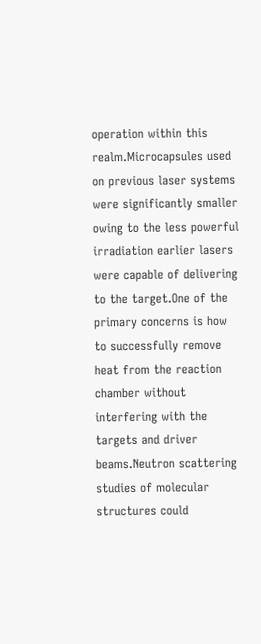operation within this realm.Microcapsules used on previous laser systems were significantly smaller owing to the less powerful irradiation earlier lasers were capable of delivering to the target.One of the primary concerns is how to successfully remove heat from the reaction chamber without interfering with the targets and driver beams.Neutron scattering studies of molecular structures could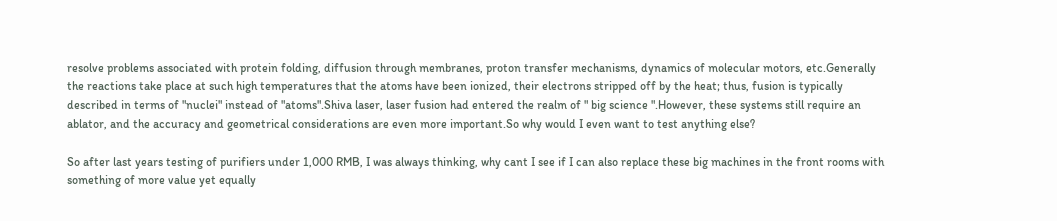resolve problems associated with protein folding, diffusion through membranes, proton transfer mechanisms, dynamics of molecular motors, etc.Generally the reactions take place at such high temperatures that the atoms have been ionized, their electrons stripped off by the heat; thus, fusion is typically described in terms of "nuclei" instead of "atoms".Shiva laser, laser fusion had entered the realm of " big science ".However, these systems still require an ablator, and the accuracy and geometrical considerations are even more important.So why would I even want to test anything else?

So after last years testing of purifiers under 1,000 RMB, I was always thinking, why cant I see if I can also replace these big machines in the front rooms with something of more value yet equally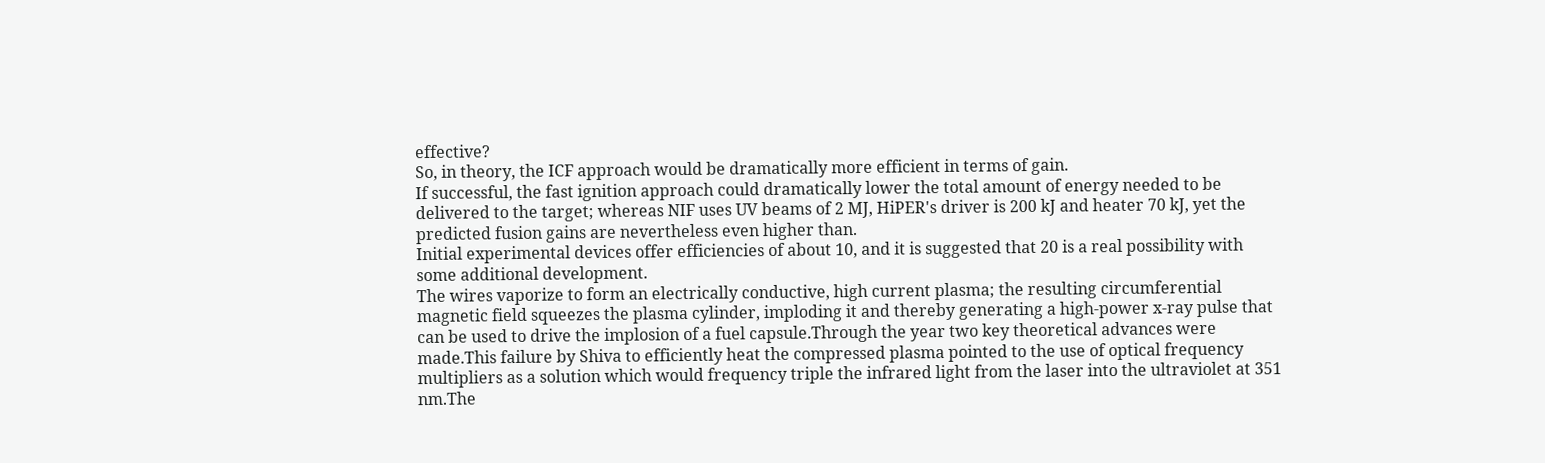effective?
So, in theory, the ICF approach would be dramatically more efficient in terms of gain.
If successful, the fast ignition approach could dramatically lower the total amount of energy needed to be delivered to the target; whereas NIF uses UV beams of 2 MJ, HiPER's driver is 200 kJ and heater 70 kJ, yet the predicted fusion gains are nevertheless even higher than.
Initial experimental devices offer efficiencies of about 10, and it is suggested that 20 is a real possibility with some additional development.
The wires vaporize to form an electrically conductive, high current plasma; the resulting circumferential magnetic field squeezes the plasma cylinder, imploding it and thereby generating a high-power x-ray pulse that can be used to drive the implosion of a fuel capsule.Through the year two key theoretical advances were made.This failure by Shiva to efficiently heat the compressed plasma pointed to the use of optical frequency multipliers as a solution which would frequency triple the infrared light from the laser into the ultraviolet at 351 nm.The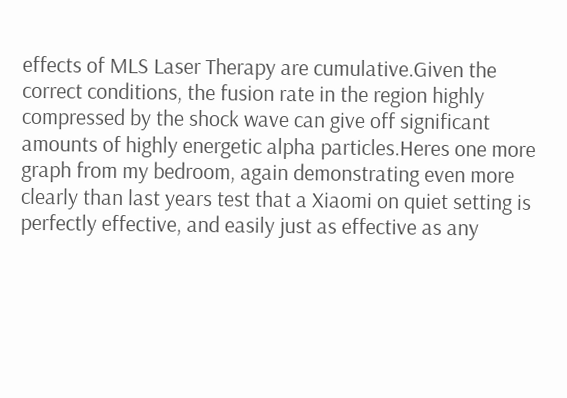effects of MLS Laser Therapy are cumulative.Given the correct conditions, the fusion rate in the region highly compressed by the shock wave can give off significant amounts of highly energetic alpha particles.Heres one more graph from my bedroom, again demonstrating even more clearly than last years test that a Xiaomi on quiet setting is perfectly effective, and easily just as effective as any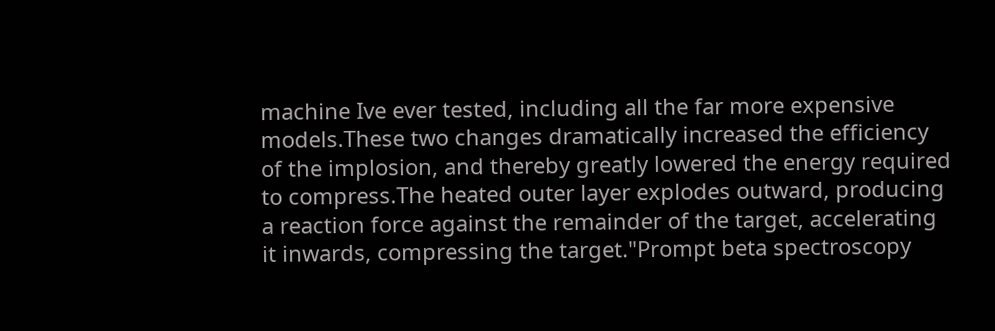machine Ive ever tested, including all the far more expensive models.These two changes dramatically increased the efficiency of the implosion, and thereby greatly lowered the energy required to compress.The heated outer layer explodes outward, producing a reaction force against the remainder of the target, accelerating it inwards, compressing the target."Prompt beta spectroscopy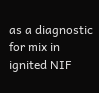as a diagnostic for mix in ignited NIF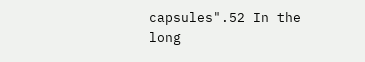capsules".52 In the long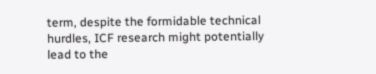term, despite the formidable technical hurdles, ICF research might potentially lead to the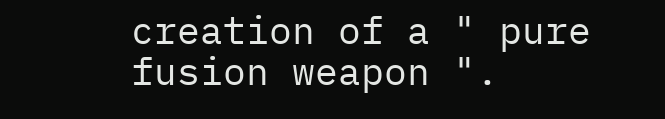creation of a " pure fusion weapon ".